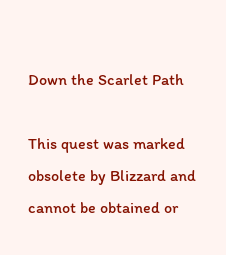Down the Scarlet Path

This quest was marked obsolete by Blizzard and cannot be obtained or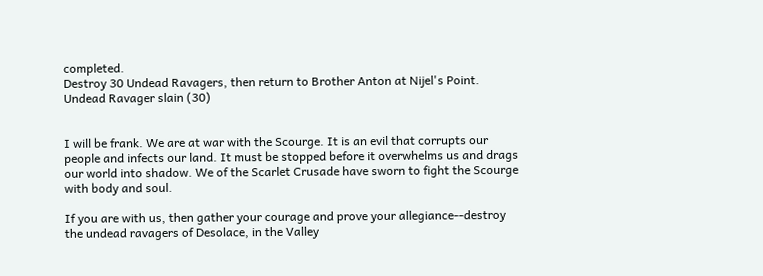completed.
Destroy 30 Undead Ravagers, then return to Brother Anton at Nijel's Point.
Undead Ravager slain (30)


I will be frank. We are at war with the Scourge. It is an evil that corrupts our people and infects our land. It must be stopped before it overwhelms us and drags our world into shadow. We of the Scarlet Crusade have sworn to fight the Scourge with body and soul.

If you are with us, then gather your courage and prove your allegiance--destroy the undead ravagers of Desolace, in the Valley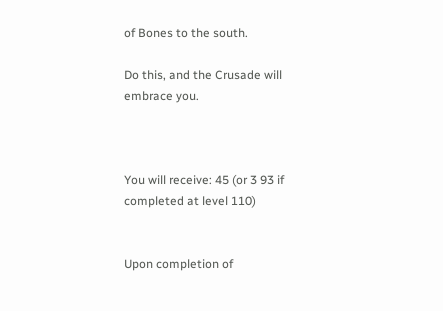of Bones to the south.

Do this, and the Crusade will embrace you.



You will receive: 45 (or 3 93 if completed at level 110)


Upon completion of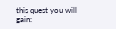this quest you will gain: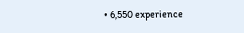• 6,550 experience